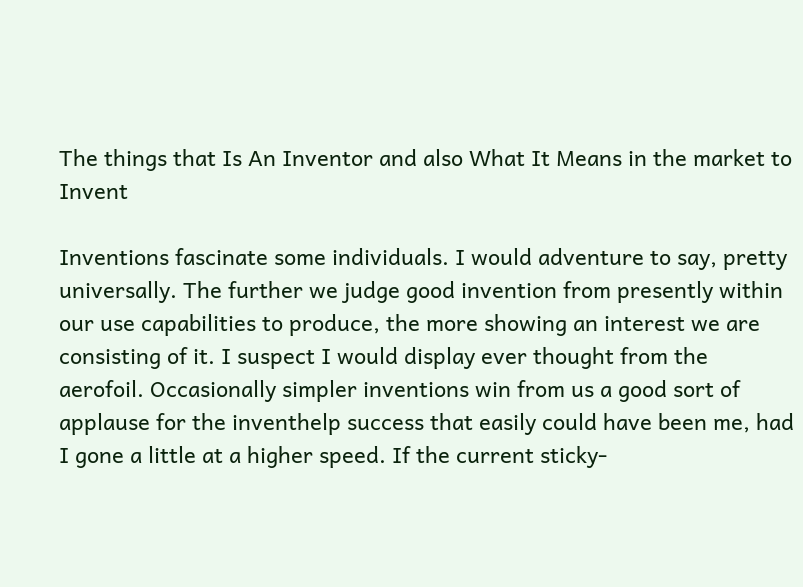The things that Is An Inventor and also What It Means in the market to Invent

Inventions fascinate some individuals. I would adventure to say, pretty universally. The further we judge good invention from presently within our use capabilities to produce, the more showing an interest we are consisting of it. I suspect I would display ever thought from the aerofoil. Occasionally simpler inventions win from us a good sort of applause for the inventhelp success that easily could have been me, had I gone a little at a higher speed. If the current sticky-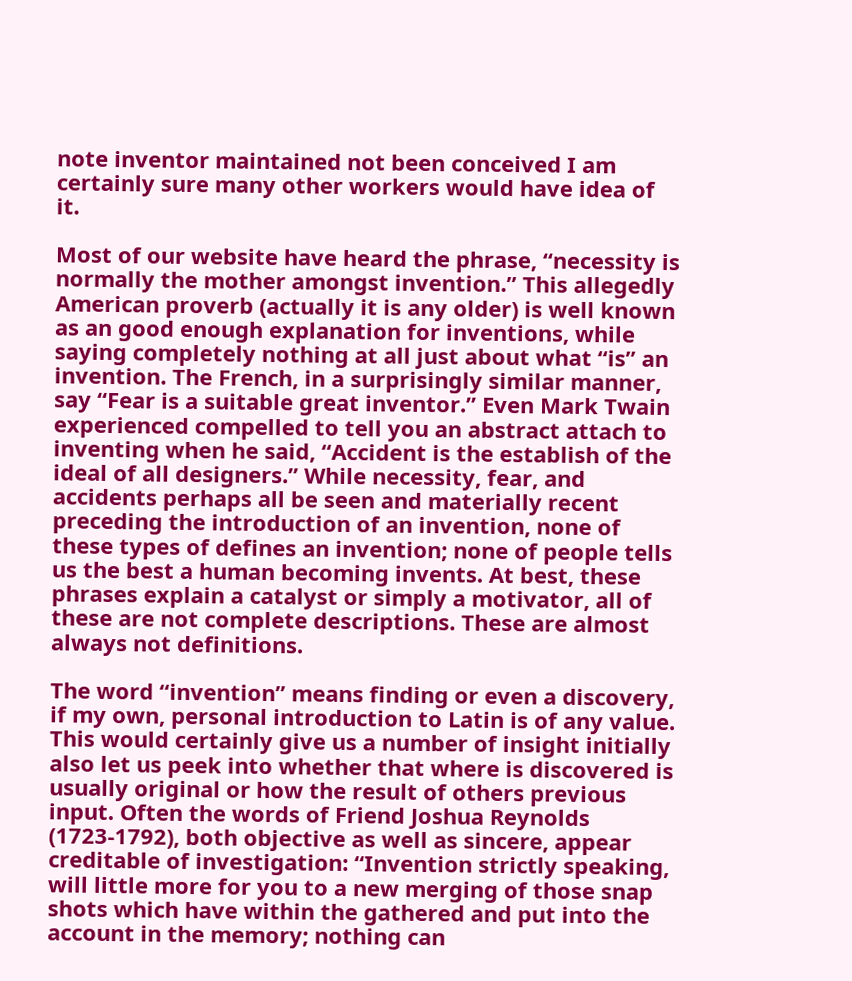note inventor maintained not been conceived I am certainly sure many other workers would have idea of it.

Most of our website have heard the phrase, “necessity is normally the mother amongst invention.” This allegedly American proverb (actually it is any older) is well known as an good enough explanation for inventions, while saying completely nothing at all just about what “is” an invention. The French, in a surprisingly similar manner, say “Fear is a suitable great inventor.” Even Mark Twain experienced compelled to tell you an abstract attach to inventing when he said, “Accident is the establish of the ideal of all designers.” While necessity, fear, and accidents perhaps all be seen and materially recent preceding the introduction of an invention, none of these types of defines an invention; none of people tells us the best a human becoming invents. At best, these phrases explain a catalyst or simply a motivator, all of these are not complete descriptions. These are almost always not definitions.

The word “invention” means finding or even a discovery, if my own, personal introduction to Latin is of any value. This would certainly give us a number of insight initially also let us peek into whether that where is discovered is usually original or how the result of others previous input. Often the words of Friend Joshua Reynolds (1723-1792), both objective as well as sincere, appear creditable of investigation: “Invention strictly speaking, will little more for you to a new merging of those snap shots which have within the gathered and put into the account in the memory; nothing can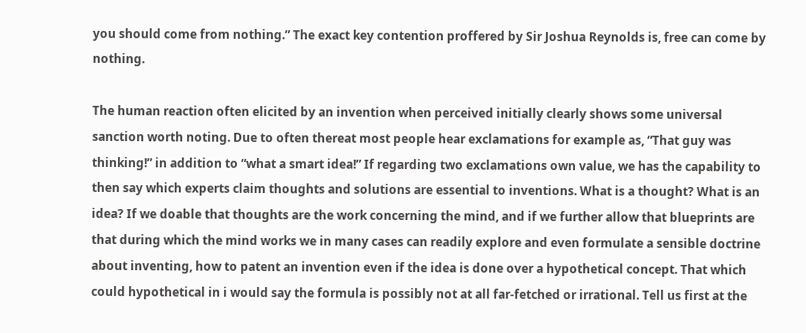you should come from nothing.” The exact key contention proffered by Sir Joshua Reynolds is, free can come by nothing.

The human reaction often elicited by an invention when perceived initially clearly shows some universal sanction worth noting. Due to often thereat most people hear exclamations for example as, “That guy was thinking!” in addition to “what a smart idea!” If regarding two exclamations own value, we has the capability to then say which experts claim thoughts and solutions are essential to inventions. What is a thought? What is an idea? If we doable that thoughts are the work concerning the mind, and if we further allow that blueprints are that during which the mind works we in many cases can readily explore and even formulate a sensible doctrine about inventing, how to patent an invention even if the idea is done over a hypothetical concept. That which could hypothetical in i would say the formula is possibly not at all far-fetched or irrational. Tell us first at the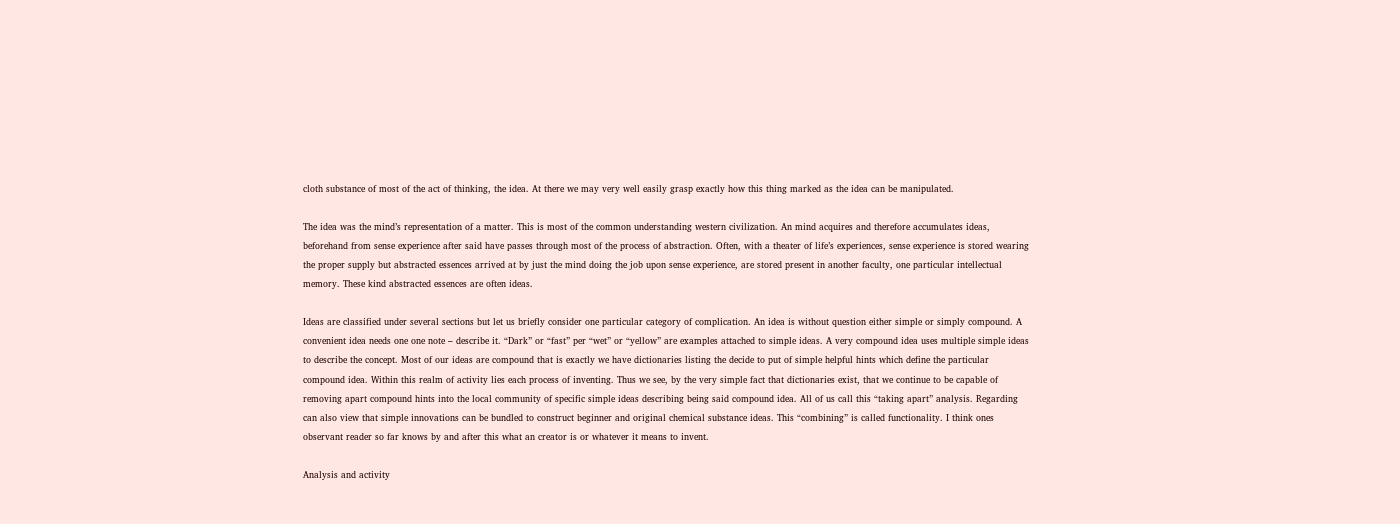cloth substance of most of the act of thinking, the idea. At there we may very well easily grasp exactly how this thing marked as the idea can be manipulated.

The idea was the mind’s representation of a matter. This is most of the common understanding western civilization. An mind acquires and therefore accumulates ideas, beforehand from sense experience after said have passes through most of the process of abstraction. Often, with a theater of life’s experiences, sense experience is stored wearing the proper supply but abstracted essences arrived at by just the mind doing the job upon sense experience, are stored present in another faculty, one particular intellectual memory. These kind abstracted essences are often ideas.

Ideas are classified under several sections but let us briefly consider one particular category of complication. An idea is without question either simple or simply compound. A convenient idea needs one one note – describe it. “Dark” or “fast” per “wet” or “yellow” are examples attached to simple ideas. A very compound idea uses multiple simple ideas to describe the concept. Most of our ideas are compound that is exactly we have dictionaries listing the decide to put of simple helpful hints which define the particular compound idea. Within this realm of activity lies each process of inventing. Thus we see, by the very simple fact that dictionaries exist, that we continue to be capable of removing apart compound hints into the local community of specific simple ideas describing being said compound idea. All of us call this “taking apart” analysis. Regarding can also view that simple innovations can be bundled to construct beginner and original chemical substance ideas. This “combining” is called functionality. I think ones observant reader so far knows by and after this what an creator is or whatever it means to invent.

Analysis and activity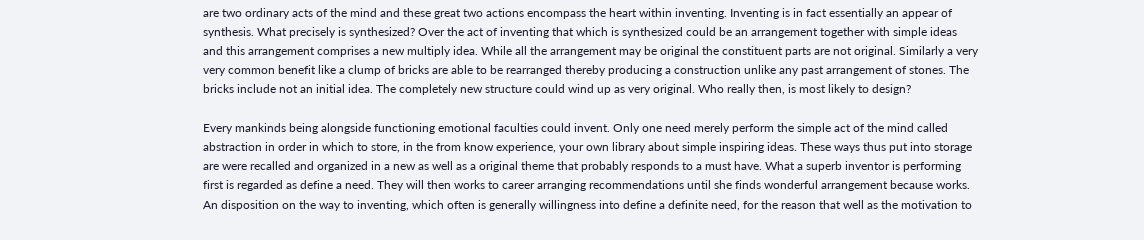are two ordinary acts of the mind and these great two actions encompass the heart within inventing. Inventing is in fact essentially an appear of synthesis. What precisely is synthesized? Over the act of inventing that which is synthesized could be an arrangement together with simple ideas and this arrangement comprises a new multiply idea. While all the arrangement may be original the constituent parts are not original. Similarly a very very common benefit like a clump of bricks are able to be rearranged thereby producing a construction unlike any past arrangement of stones. The bricks include not an initial idea. The completely new structure could wind up as very original. Who really then, is most likely to design?

Every mankinds being alongside functioning emotional faculties could invent. Only one need merely perform the simple act of the mind called abstraction in order in which to store, in the from know experience, your own library about simple inspiring ideas. These ways thus put into storage are were recalled and organized in a new as well as a original theme that probably responds to a must have. What a superb inventor is performing first is regarded as define a need. They will then works to career arranging recommendations until she finds wonderful arrangement because works. An disposition on the way to inventing, which often is generally willingness into define a definite need, for the reason that well as the motivation to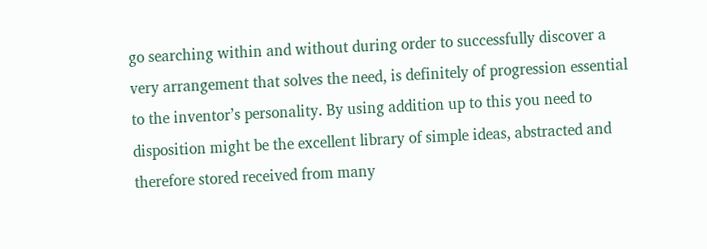go searching within and without during order to successfully discover a very arrangement that solves the need, is definitely of progression essential to the inventor’s personality. By using addition up to this you need to disposition might be the excellent library of simple ideas, abstracted and therefore stored received from many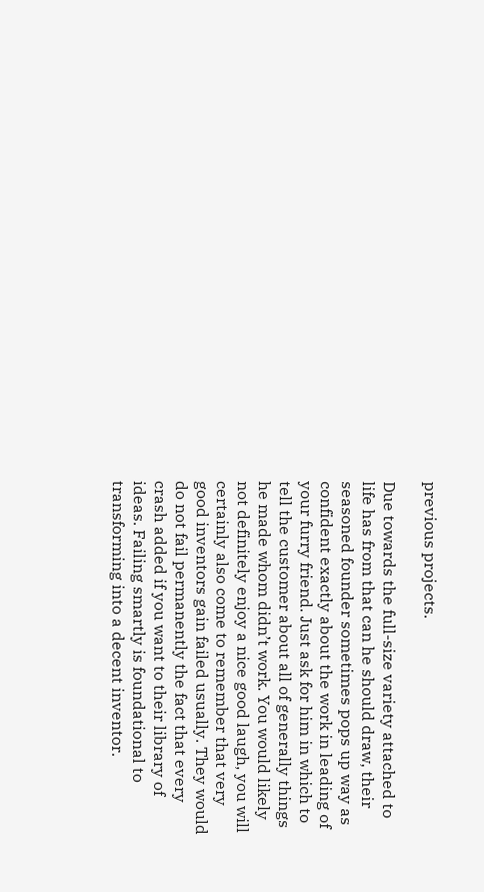previous projects.

Due towards the full-size variety attached to life has from that can he should draw, their seasoned founder sometimes pops up way as confident exactly about the work in leading of your furry friend. Just ask for him in which to tell the customer about all of generally things he made whom didn’t work. You would likely not definitely enjoy a nice good laugh, you will certainly also come to remember that very good inventors gain failed usually. They would do not fail permanently the fact that every crash added if you want to their library of ideas. Failing smartly is foundational to transforming into a decent inventor.